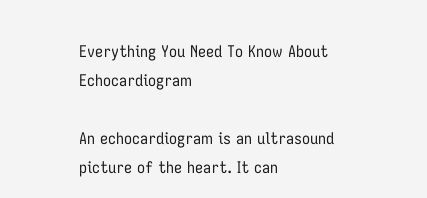Everything You Need To Know About Echocardiogram

An echocardiogram is an ultrasound picture of the heart. It can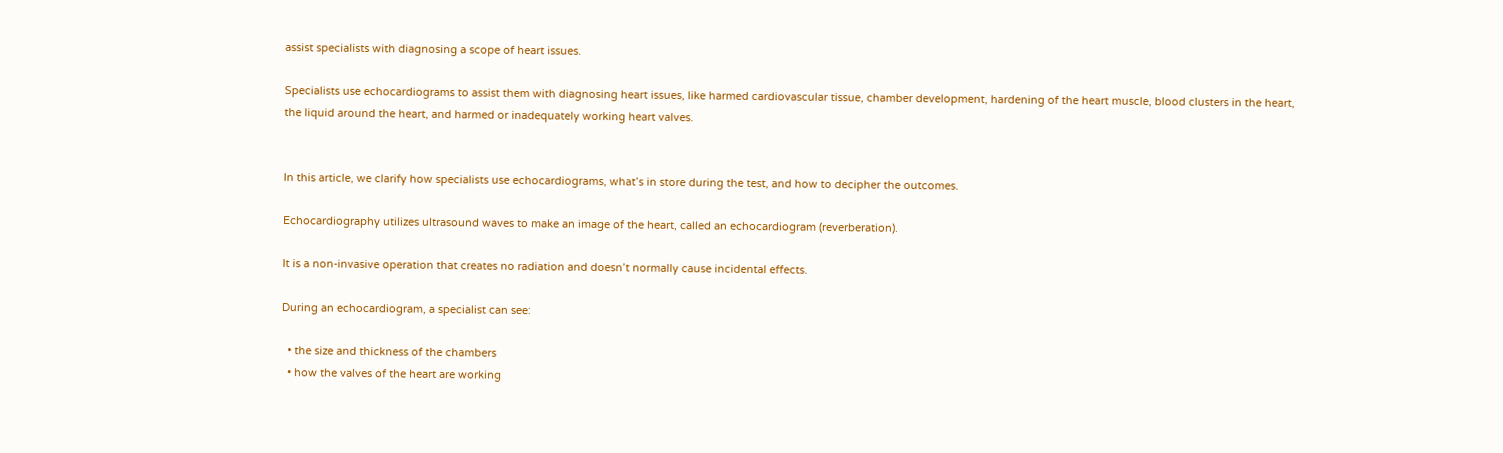assist specialists with diagnosing a scope of heart issues.

Specialists use echocardiograms to assist them with diagnosing heart issues, like harmed cardiovascular tissue, chamber development, hardening of the heart muscle, blood clusters in the heart, the liquid around the heart, and harmed or inadequately working heart valves.


In this article, we clarify how specialists use echocardiograms, what’s in store during the test, and how to decipher the outcomes.

Echocardiography utilizes ultrasound waves to make an image of the heart, called an echocardiogram (reverberation).

It is a non-invasive operation that creates no radiation and doesn’t normally cause incidental effects.

During an echocardiogram, a specialist can see:

  • the size and thickness of the chambers
  • how the valves of the heart are working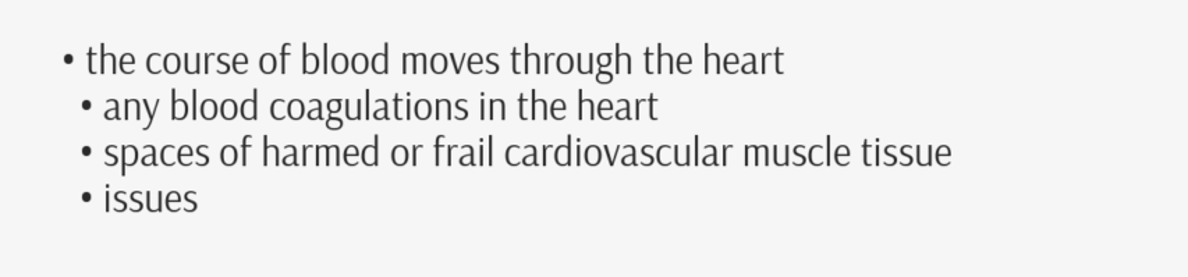• the course of blood moves through the heart
  • any blood coagulations in the heart
  • spaces of harmed or frail cardiovascular muscle tissue
  • issues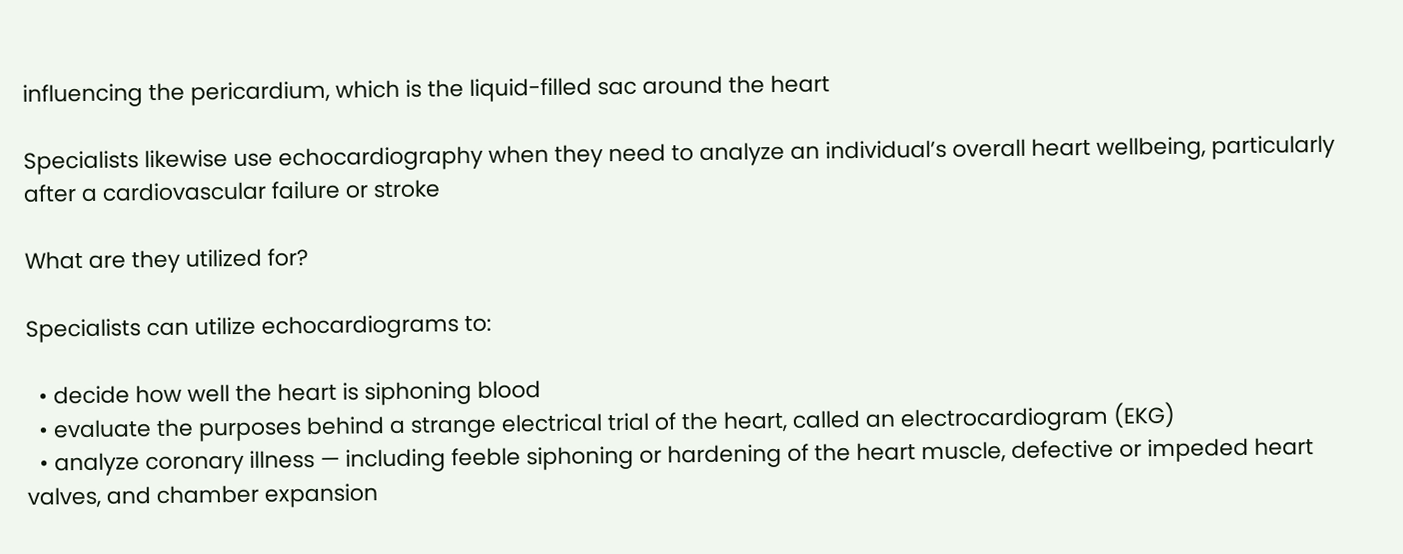influencing the pericardium, which is the liquid-filled sac around the heart

Specialists likewise use echocardiography when they need to analyze an individual’s overall heart wellbeing, particularly after a cardiovascular failure or stroke

What are they utilized for?

Specialists can utilize echocardiograms to:

  • decide how well the heart is siphoning blood
  • evaluate the purposes behind a strange electrical trial of the heart, called an electrocardiogram (EKG)
  • analyze coronary illness — including feeble siphoning or hardening of the heart muscle, defective or impeded heart valves, and chamber expansion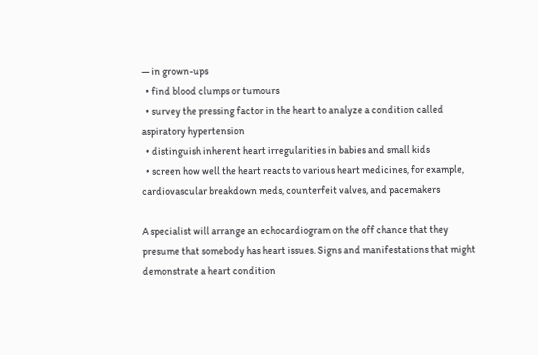— in grown-ups
  • find blood clumps or tumours
  • survey the pressing factor in the heart to analyze a condition called aspiratory hypertension
  • distinguish inherent heart irregularities in babies and small kids
  • screen how well the heart reacts to various heart medicines, for example, cardiovascular breakdown meds, counterfeit valves, and pacemakers

A specialist will arrange an echocardiogram on the off chance that they presume that somebody has heart issues. Signs and manifestations that might demonstrate a heart condition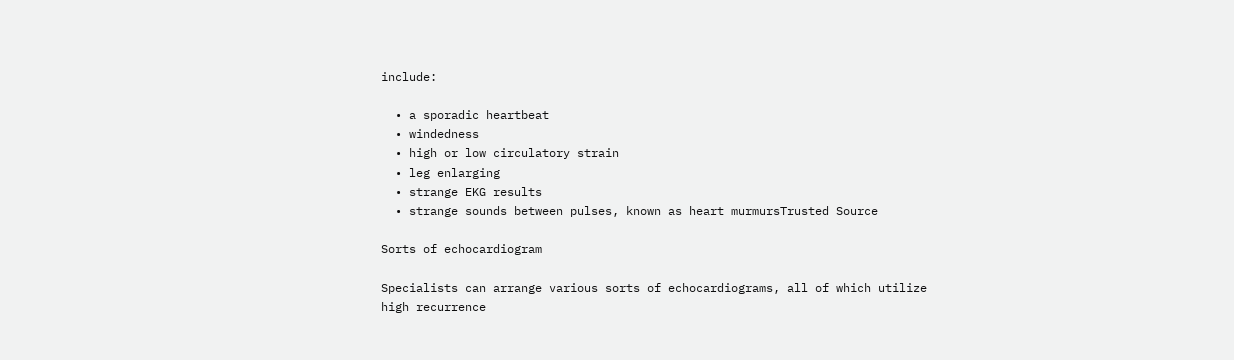include:

  • a sporadic heartbeat
  • windedness
  • high or low circulatory strain
  • leg enlarging
  • strange EKG results
  • strange sounds between pulses, known as heart murmursTrusted Source

Sorts of echocardiogram

Specialists can arrange various sorts of echocardiograms, all of which utilize high recurrence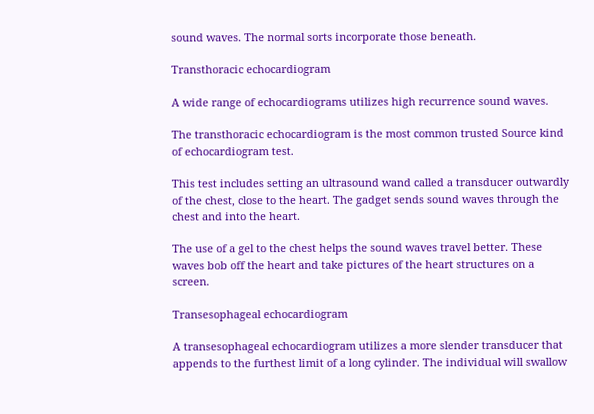sound waves. The normal sorts incorporate those beneath.

Transthoracic echocardiogram

A wide range of echocardiograms utilizes high recurrence sound waves.

The transthoracic echocardiogram is the most common trusted Source kind of echocardiogram test.

This test includes setting an ultrasound wand called a transducer outwardly of the chest, close to the heart. The gadget sends sound waves through the chest and into the heart.

The use of a gel to the chest helps the sound waves travel better. These waves bob off the heart and take pictures of the heart structures on a screen.

Transesophageal echocardiogram

A transesophageal echocardiogram utilizes a more slender transducer that appends to the furthest limit of a long cylinder. The individual will swallow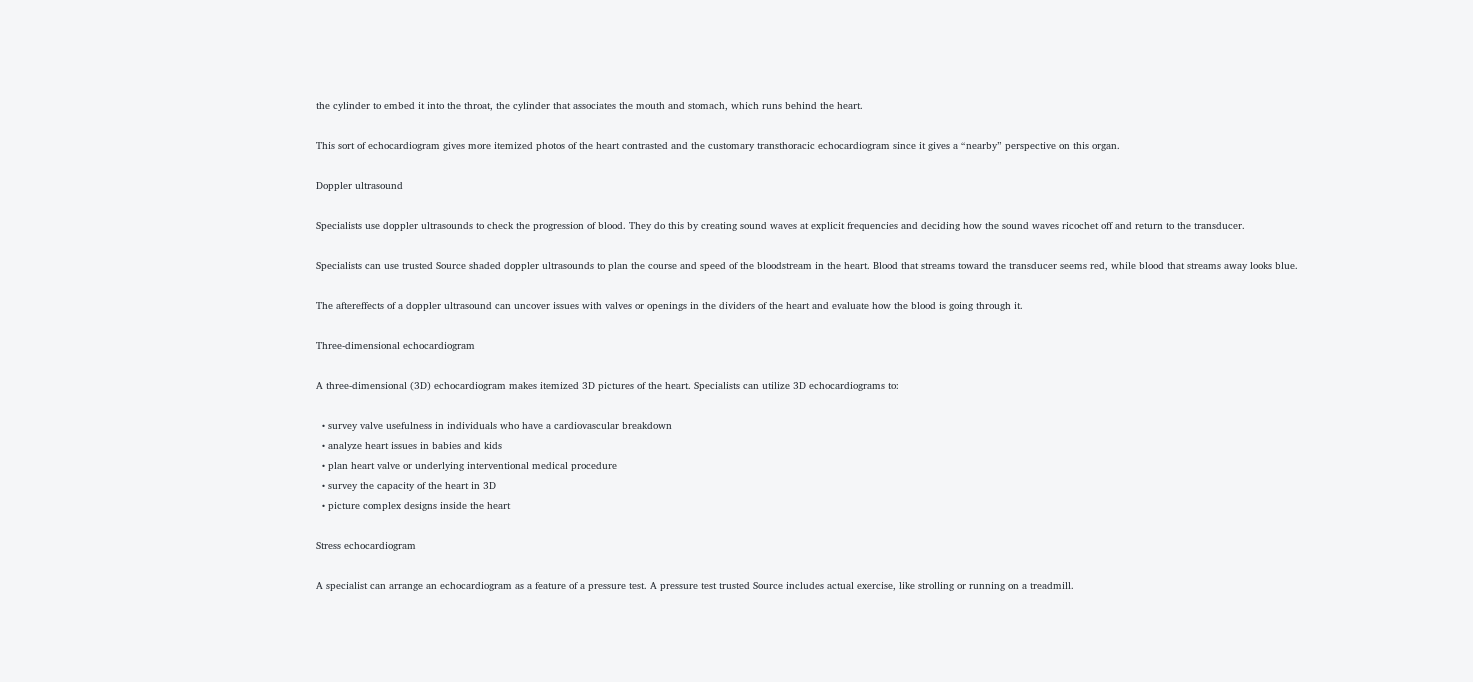the cylinder to embed it into the throat, the cylinder that associates the mouth and stomach, which runs behind the heart.

This sort of echocardiogram gives more itemized photos of the heart contrasted and the customary transthoracic echocardiogram since it gives a “nearby” perspective on this organ.

Doppler ultrasound

Specialists use doppler ultrasounds to check the progression of blood. They do this by creating sound waves at explicit frequencies and deciding how the sound waves ricochet off and return to the transducer.

Specialists can use trusted Source shaded doppler ultrasounds to plan the course and speed of the bloodstream in the heart. Blood that streams toward the transducer seems red, while blood that streams away looks blue.

The aftereffects of a doppler ultrasound can uncover issues with valves or openings in the dividers of the heart and evaluate how the blood is going through it.

Three-dimensional echocardiogram

A three-dimensional (3D) echocardiogram makes itemized 3D pictures of the heart. Specialists can utilize 3D echocardiograms to:

  • survey valve usefulness in individuals who have a cardiovascular breakdown
  • analyze heart issues in babies and kids
  • plan heart valve or underlying interventional medical procedure
  • survey the capacity of the heart in 3D
  • picture complex designs inside the heart

Stress echocardiogram

A specialist can arrange an echocardiogram as a feature of a pressure test. A pressure test trusted Source includes actual exercise, like strolling or running on a treadmill.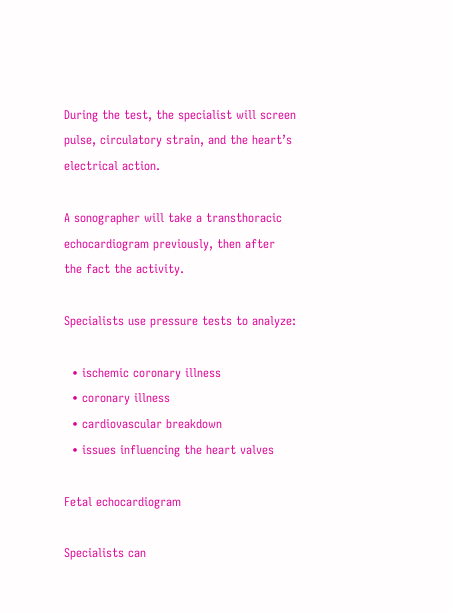During the test, the specialist will screen pulse, circulatory strain, and the heart’s electrical action.

A sonographer will take a transthoracic echocardiogram previously, then after the fact the activity.

Specialists use pressure tests to analyze:

  • ischemic coronary illness
  • coronary illness
  • cardiovascular breakdown
  • issues influencing the heart valves

Fetal echocardiogram

Specialists can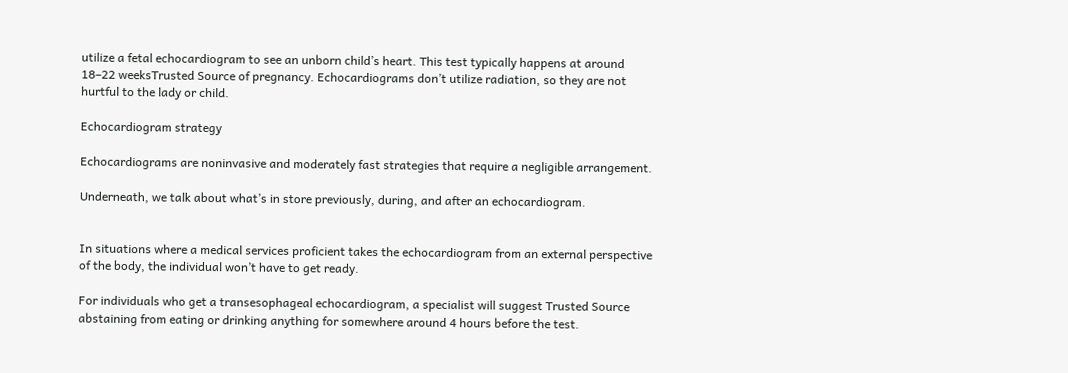utilize a fetal echocardiogram to see an unborn child’s heart. This test typically happens at around 18–22 weeksTrusted Source of pregnancy. Echocardiograms don’t utilize radiation, so they are not hurtful to the lady or child.

Echocardiogram strategy

Echocardiograms are noninvasive and moderately fast strategies that require a negligible arrangement.

Underneath, we talk about what’s in store previously, during, and after an echocardiogram.


In situations where a medical services proficient takes the echocardiogram from an external perspective of the body, the individual won’t have to get ready.

For individuals who get a transesophageal echocardiogram, a specialist will suggest Trusted Source abstaining from eating or drinking anything for somewhere around 4 hours before the test.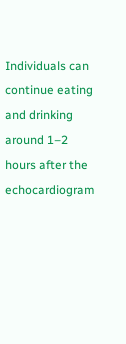Individuals can continue eating and drinking around 1–2 hours after the echocardiogram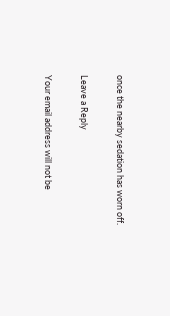once the nearby sedation has worn off.

Leave a Reply

Your email address will not be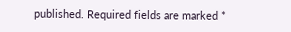published. Required fields are marked *